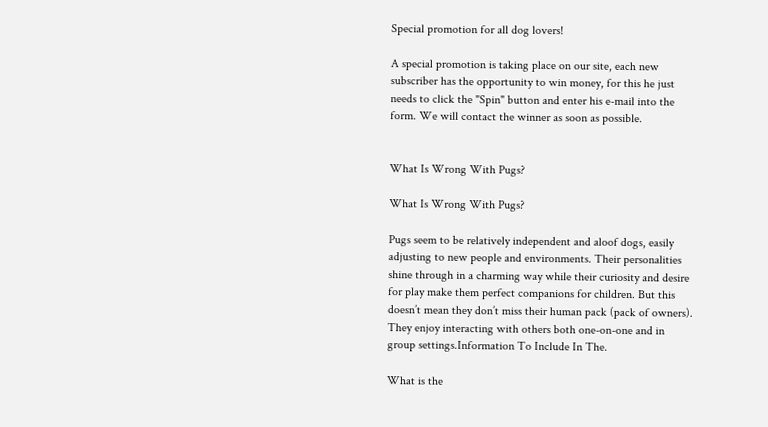Special promotion for all dog lovers!

A special promotion is taking place on our site, each new subscriber has the opportunity to win money, for this he just needs to click the "Spin" button and enter his e-mail into the form. We will contact the winner as soon as possible.


What Is Wrong With Pugs?

What Is Wrong With Pugs?

Pugs seem to be relatively independent and aloof dogs, easily adjusting to new people and environments. Their personalities shine through in a charming way while their curiosity and desire for play make them perfect companions for children. But this doesn’t mean they don’t miss their human pack (pack of owners). They enjoy interacting with others both one-on-one and in group settings.Information To Include In The.

What is the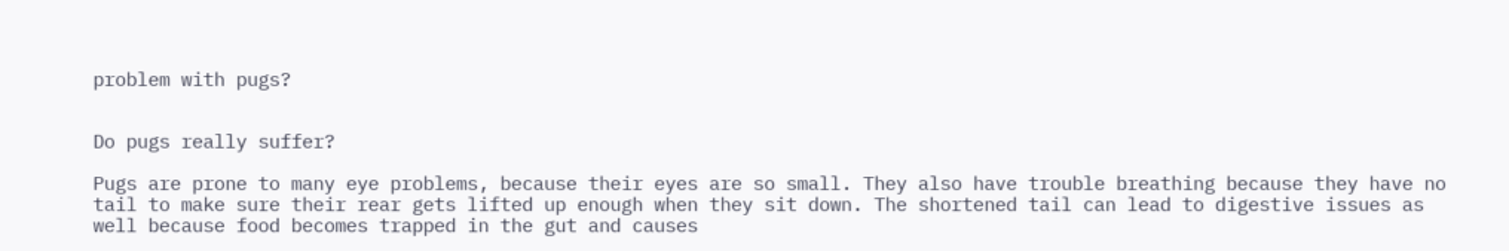problem with pugs?


Do pugs really suffer?

Pugs are prone to many eye problems, because their eyes are so small. They also have trouble breathing because they have no tail to make sure their rear gets lifted up enough when they sit down. The shortened tail can lead to digestive issues as well because food becomes trapped in the gut and causes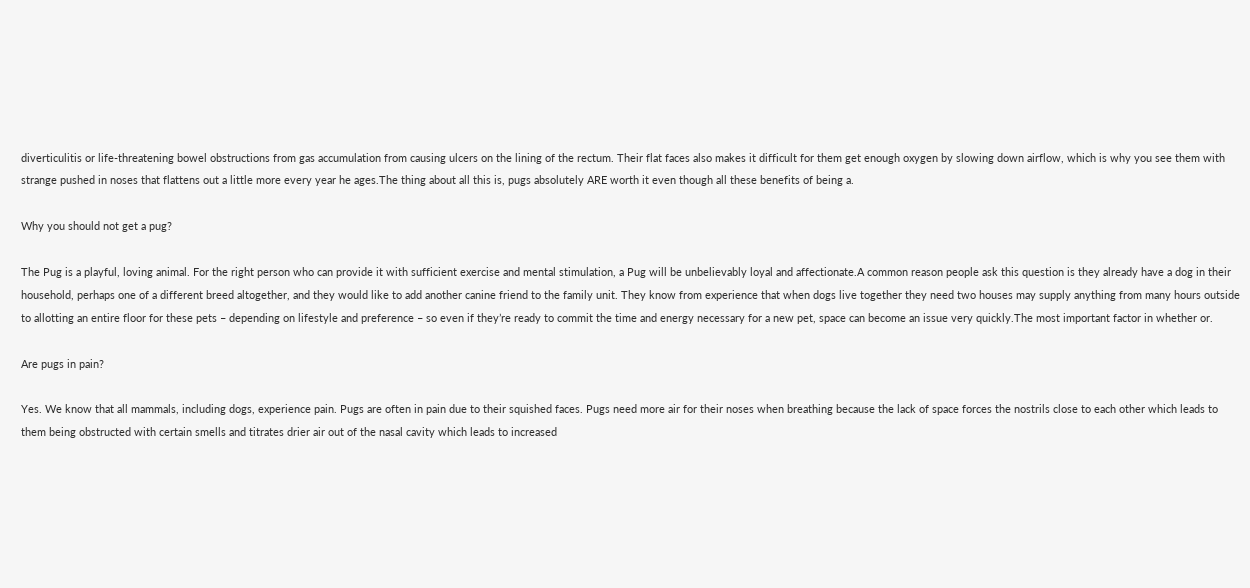diverticulitis or life-threatening bowel obstructions from gas accumulation from causing ulcers on the lining of the rectum. Their flat faces also makes it difficult for them get enough oxygen by slowing down airflow, which is why you see them with strange pushed in noses that flattens out a little more every year he ages.The thing about all this is, pugs absolutely ARE worth it even though all these benefits of being a.

Why you should not get a pug?

The Pug is a playful, loving animal. For the right person who can provide it with sufficient exercise and mental stimulation, a Pug will be unbelievably loyal and affectionate.A common reason people ask this question is they already have a dog in their household, perhaps one of a different breed altogether, and they would like to add another canine friend to the family unit. They know from experience that when dogs live together they need two houses may supply anything from many hours outside to allotting an entire floor for these pets – depending on lifestyle and preference – so even if they’re ready to commit the time and energy necessary for a new pet, space can become an issue very quickly.The most important factor in whether or.

Are pugs in pain?

Yes. We know that all mammals, including dogs, experience pain. Pugs are often in pain due to their squished faces. Pugs need more air for their noses when breathing because the lack of space forces the nostrils close to each other which leads to them being obstructed with certain smells and titrates drier air out of the nasal cavity which leads to increased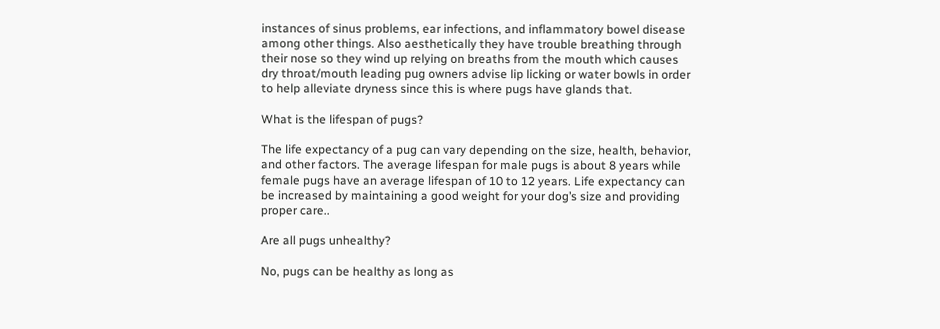instances of sinus problems, ear infections, and inflammatory bowel disease among other things. Also aesthetically they have trouble breathing through their nose so they wind up relying on breaths from the mouth which causes dry throat/mouth leading pug owners advise lip licking or water bowls in order to help alleviate dryness since this is where pugs have glands that.

What is the lifespan of pugs?

The life expectancy of a pug can vary depending on the size, health, behavior, and other factors. The average lifespan for male pugs is about 8 years while female pugs have an average lifespan of 10 to 12 years. Life expectancy can be increased by maintaining a good weight for your dog’s size and providing proper care..

Are all pugs unhealthy?

No, pugs can be healthy as long as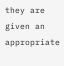they are given an appropriate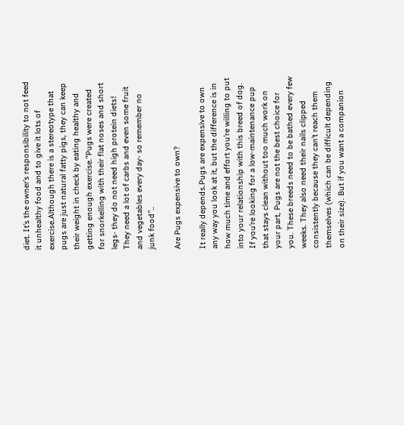diet. It’s the owner’s responsibility to not feed it unhealthy food and to give it lots of exercise.Although there is a stereotype that pugs are just natural fatty pigs, they can keep their weight in check by eating healthy and getting enough exercise.”Pugs were created for snorkelling with their flat noses and short legs- they do not need high protein diets! They need a lot of carbs and even some fruit and vegetables every day- so remember no junk food”..

Are Pugs expensive to own?

It really depends.Pugs are expensive to own any way you look at it, but the difference is in how much time and effort you’re willing to put into your relationship with this breed of dog. If you’re looking for a low-maintenance pup that stays clean without too much work on your part, Pugs are not the best choice for you. These breeds need to be bathed every few weeks. They also need their nails clipped consistently because they can’t reach them themselves (which can be difficult depending on their size). But if you want a companion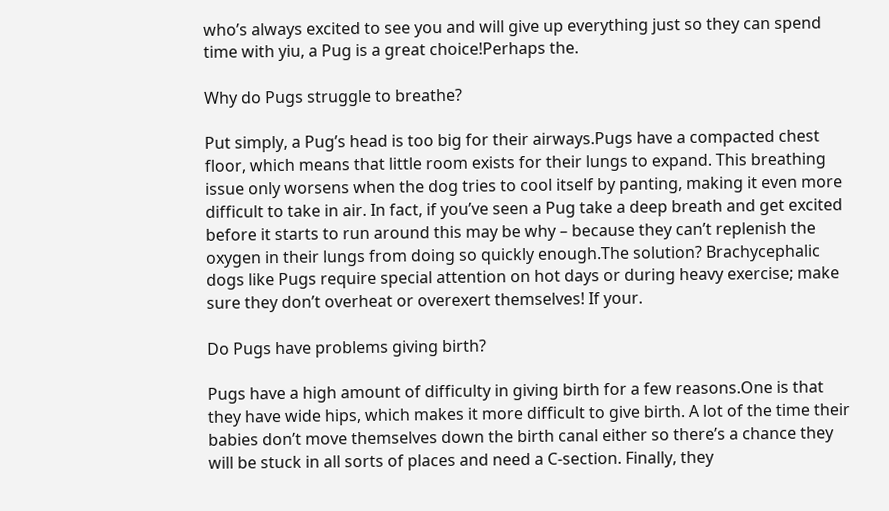who’s always excited to see you and will give up everything just so they can spend time with yiu, a Pug is a great choice!Perhaps the.

Why do Pugs struggle to breathe?

Put simply, a Pug’s head is too big for their airways.Pugs have a compacted chest floor, which means that little room exists for their lungs to expand. This breathing issue only worsens when the dog tries to cool itself by panting, making it even more difficult to take in air. In fact, if you’ve seen a Pug take a deep breath and get excited before it starts to run around this may be why – because they can’t replenish the oxygen in their lungs from doing so quickly enough.The solution? Brachycephalic dogs like Pugs require special attention on hot days or during heavy exercise; make sure they don’t overheat or overexert themselves! If your.

Do Pugs have problems giving birth?

Pugs have a high amount of difficulty in giving birth for a few reasons.One is that they have wide hips, which makes it more difficult to give birth. A lot of the time their babies don’t move themselves down the birth canal either so there’s a chance they will be stuck in all sorts of places and need a C-section. Finally, they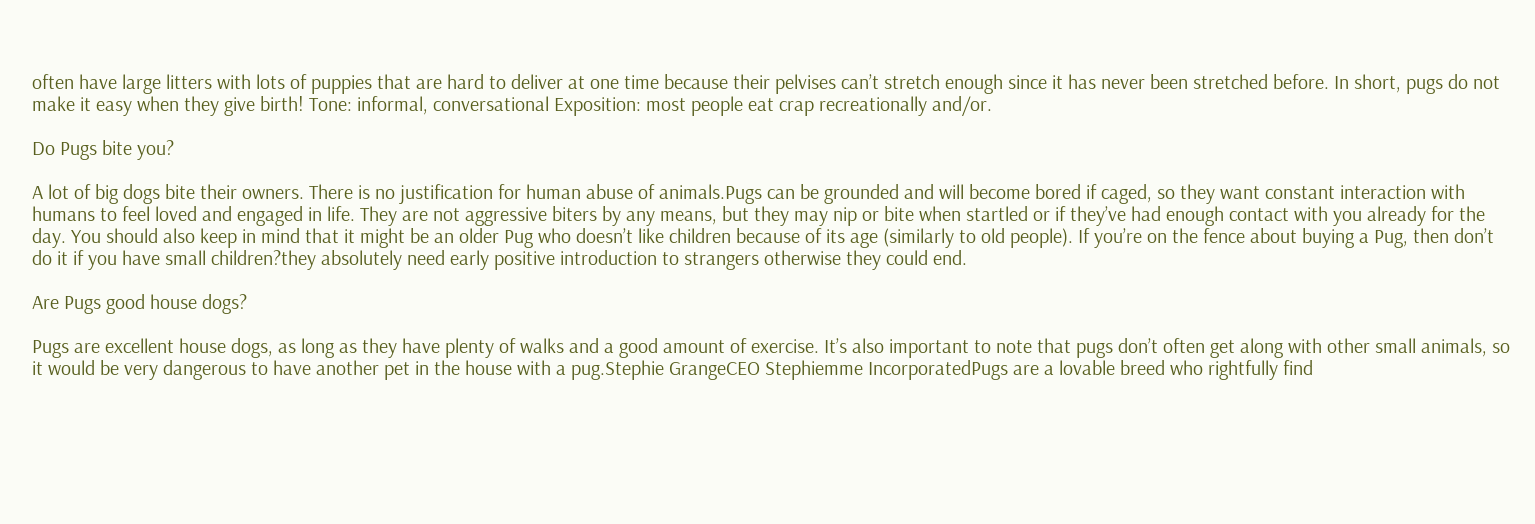often have large litters with lots of puppies that are hard to deliver at one time because their pelvises can’t stretch enough since it has never been stretched before. In short, pugs do not make it easy when they give birth! Tone: informal, conversational Exposition: most people eat crap recreationally and/or.

Do Pugs bite you?

A lot of big dogs bite their owners. There is no justification for human abuse of animals.Pugs can be grounded and will become bored if caged, so they want constant interaction with humans to feel loved and engaged in life. They are not aggressive biters by any means, but they may nip or bite when startled or if they’ve had enough contact with you already for the day. You should also keep in mind that it might be an older Pug who doesn’t like children because of its age (similarly to old people). If you’re on the fence about buying a Pug, then don’t do it if you have small children?they absolutely need early positive introduction to strangers otherwise they could end.

Are Pugs good house dogs?

Pugs are excellent house dogs, as long as they have plenty of walks and a good amount of exercise. It’s also important to note that pugs don’t often get along with other small animals, so it would be very dangerous to have another pet in the house with a pug.Stephie GrangeCEO Stephiemme IncorporatedPugs are a lovable breed who rightfully find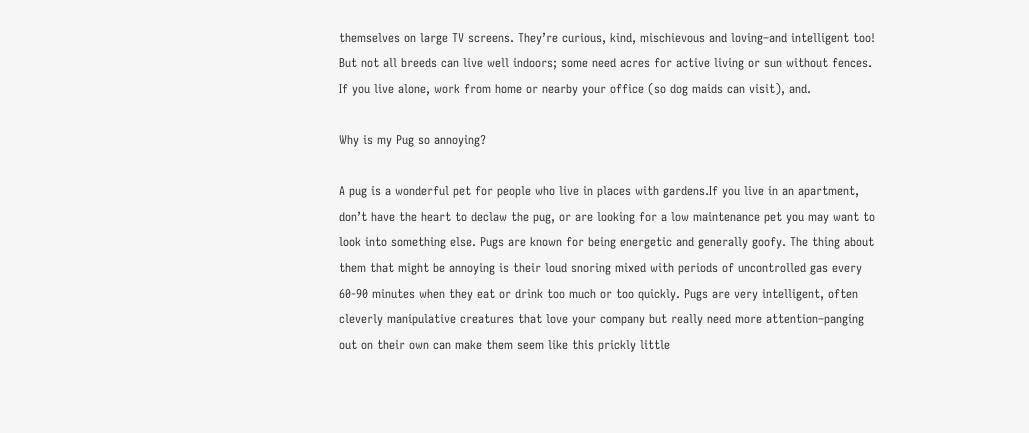themselves on large TV screens. They’re curious, kind, mischievous and loving–and intelligent too! But not all breeds can live well indoors; some need acres for active living or sun without fences. If you live alone, work from home or nearby your office (so dog maids can visit), and.

Why is my Pug so annoying?

A pug is a wonderful pet for people who live in places with gardens.If you live in an apartment, don’t have the heart to declaw the pug, or are looking for a low maintenance pet you may want to look into something else. Pugs are known for being energetic and generally goofy. The thing about them that might be annoying is their loud snoring mixed with periods of uncontrolled gas every 60-90 minutes when they eat or drink too much or too quickly. Pugs are very intelligent, often cleverly manipulative creatures that love your company but really need more attention–panging out on their own can make them seem like this prickly little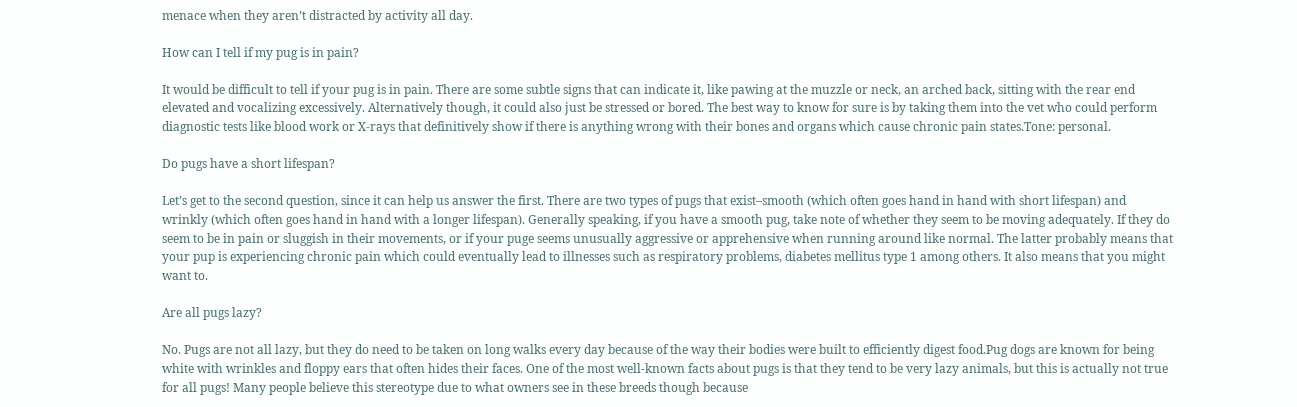menace when they aren’t distracted by activity all day.

How can I tell if my pug is in pain?

It would be difficult to tell if your pug is in pain. There are some subtle signs that can indicate it, like pawing at the muzzle or neck, an arched back, sitting with the rear end elevated and vocalizing excessively. Alternatively though, it could also just be stressed or bored. The best way to know for sure is by taking them into the vet who could perform diagnostic tests like blood work or X-rays that definitively show if there is anything wrong with their bones and organs which cause chronic pain states.Tone: personal.

Do pugs have a short lifespan?

Let’s get to the second question, since it can help us answer the first. There are two types of pugs that exist–smooth (which often goes hand in hand with short lifespan) and wrinkly (which often goes hand in hand with a longer lifespan). Generally speaking, if you have a smooth pug, take note of whether they seem to be moving adequately. If they do seem to be in pain or sluggish in their movements, or if your puge seems unusually aggressive or apprehensive when running around like normal. The latter probably means that your pup is experiencing chronic pain which could eventually lead to illnesses such as respiratory problems, diabetes mellitus type 1 among others. It also means that you might want to.

Are all pugs lazy?

No. Pugs are not all lazy, but they do need to be taken on long walks every day because of the way their bodies were built to efficiently digest food.Pug dogs are known for being white with wrinkles and floppy ears that often hides their faces. One of the most well-known facts about pugs is that they tend to be very lazy animals, but this is actually not true for all pugs! Many people believe this stereotype due to what owners see in these breeds though because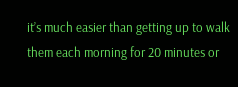it’s much easier than getting up to walk them each morning for 20 minutes or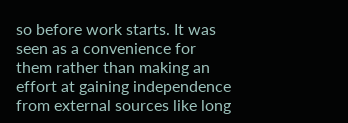so before work starts. It was seen as a convenience for them rather than making an effort at gaining independence from external sources like long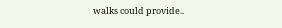walks could provide..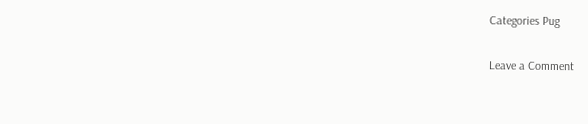Categories Pug

Leave a Comment